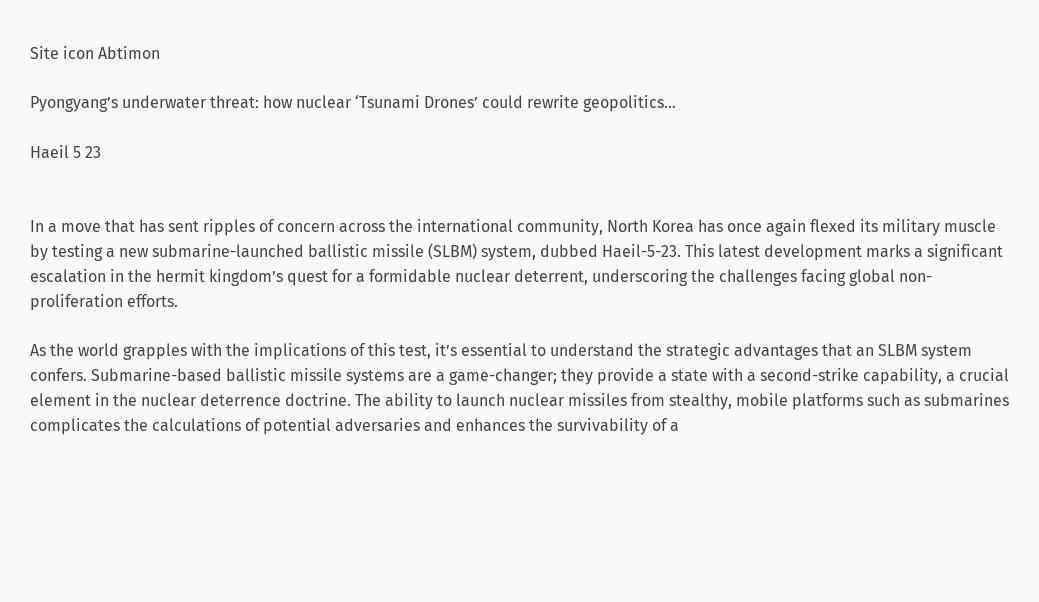Site icon Abtimon

Pyongyang’s underwater threat: how nuclear ‘Tsunami Drones’ could rewrite geopolitics…

Haeil 5 23


In a move that has sent ripples of concern across the international community, North Korea has once again flexed its military muscle by testing a new submarine-launched ballistic missile (SLBM) system, dubbed Haeil-5-23. This latest development marks a significant escalation in the hermit kingdom’s quest for a formidable nuclear deterrent, underscoring the challenges facing global non-proliferation efforts.

As the world grapples with the implications of this test, it’s essential to understand the strategic advantages that an SLBM system confers. Submarine-based ballistic missile systems are a game-changer; they provide a state with a second-strike capability, a crucial element in the nuclear deterrence doctrine. The ability to launch nuclear missiles from stealthy, mobile platforms such as submarines complicates the calculations of potential adversaries and enhances the survivability of a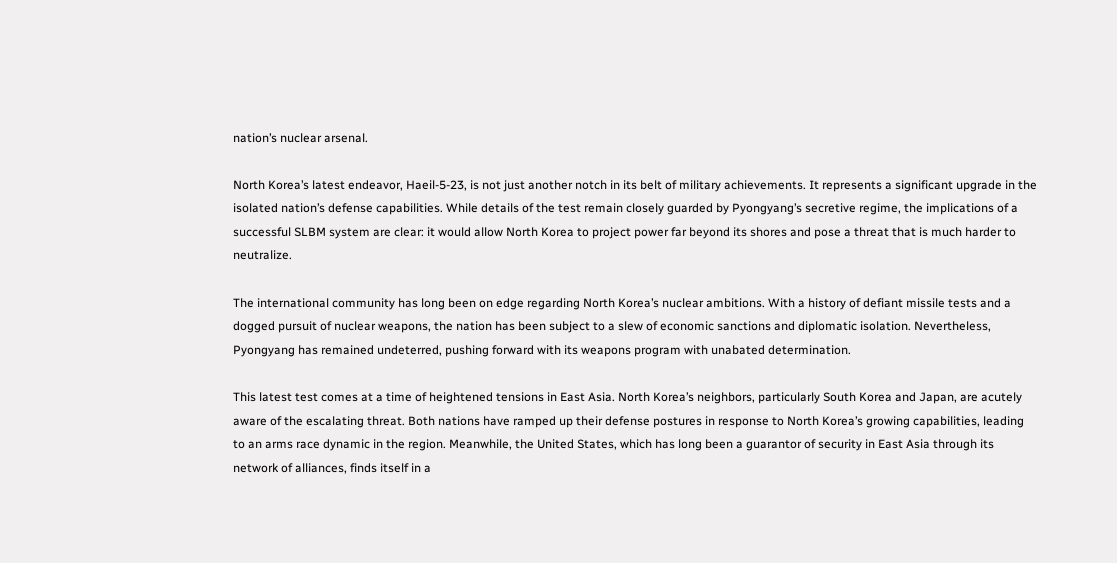nation’s nuclear arsenal.

North Korea’s latest endeavor, Haeil-5-23, is not just another notch in its belt of military achievements. It represents a significant upgrade in the isolated nation’s defense capabilities. While details of the test remain closely guarded by Pyongyang’s secretive regime, the implications of a successful SLBM system are clear: it would allow North Korea to project power far beyond its shores and pose a threat that is much harder to neutralize.

The international community has long been on edge regarding North Korea’s nuclear ambitions. With a history of defiant missile tests and a dogged pursuit of nuclear weapons, the nation has been subject to a slew of economic sanctions and diplomatic isolation. Nevertheless, Pyongyang has remained undeterred, pushing forward with its weapons program with unabated determination.

This latest test comes at a time of heightened tensions in East Asia. North Korea’s neighbors, particularly South Korea and Japan, are acutely aware of the escalating threat. Both nations have ramped up their defense postures in response to North Korea’s growing capabilities, leading to an arms race dynamic in the region. Meanwhile, the United States, which has long been a guarantor of security in East Asia through its network of alliances, finds itself in a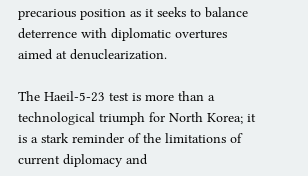precarious position as it seeks to balance deterrence with diplomatic overtures aimed at denuclearization.

The Haeil-5-23 test is more than a technological triumph for North Korea; it is a stark reminder of the limitations of current diplomacy and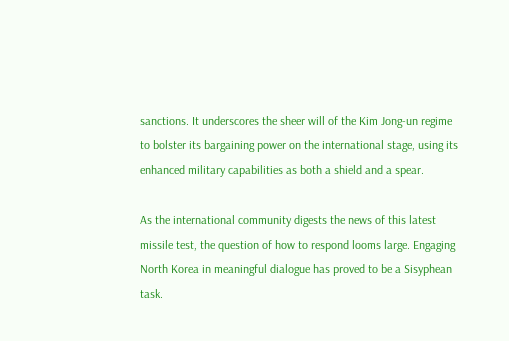sanctions. It underscores the sheer will of the Kim Jong-un regime to bolster its bargaining power on the international stage, using its enhanced military capabilities as both a shield and a spear.

As the international community digests the news of this latest missile test, the question of how to respond looms large. Engaging North Korea in meaningful dialogue has proved to be a Sisyphean task.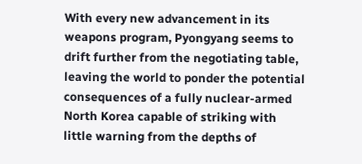With every new advancement in its weapons program, Pyongyang seems to drift further from the negotiating table, leaving the world to ponder the potential consequences of a fully nuclear-armed North Korea capable of striking with little warning from the depths of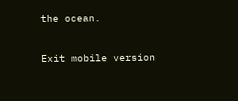the ocean.

Exit mobile version